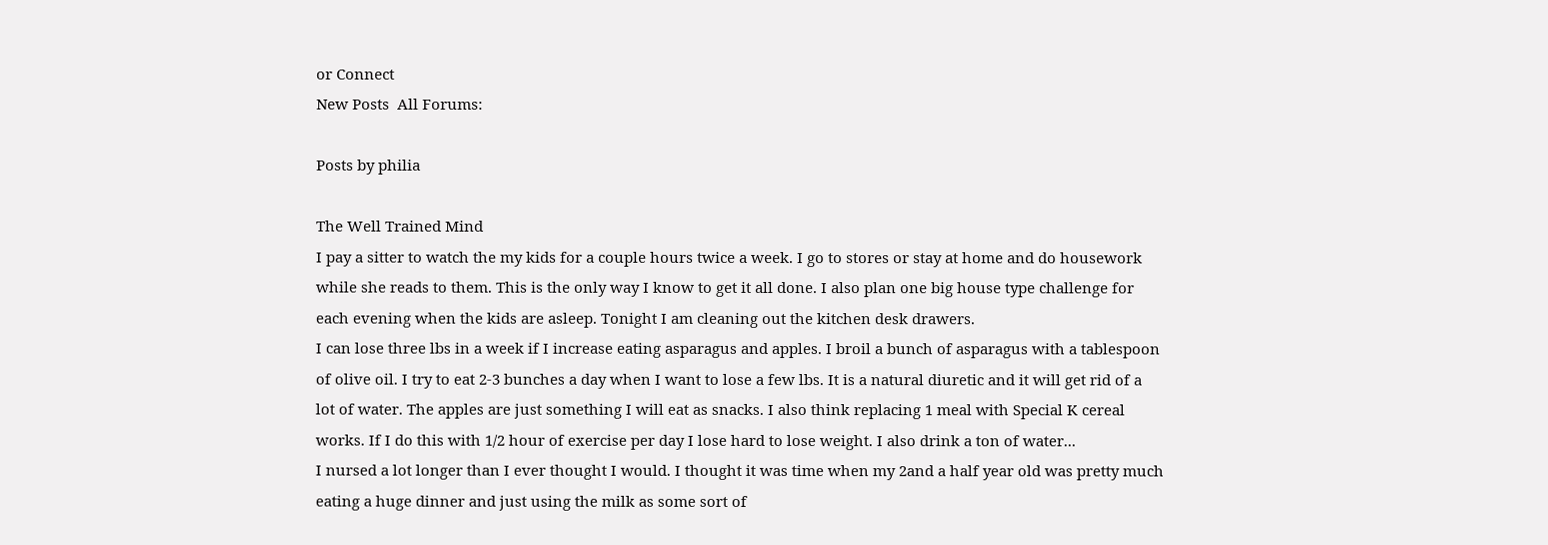or Connect
New Posts  All Forums:

Posts by philia

The Well Trained Mind
I pay a sitter to watch the my kids for a couple hours twice a week. I go to stores or stay at home and do housework while she reads to them. This is the only way I know to get it all done. I also plan one big house type challenge for each evening when the kids are asleep. Tonight I am cleaning out the kitchen desk drawers.
I can lose three lbs in a week if I increase eating asparagus and apples. I broil a bunch of asparagus with a tablespoon of olive oil. I try to eat 2-3 bunches a day when I want to lose a few lbs. It is a natural diuretic and it will get rid of a lot of water. The apples are just something I will eat as snacks. I also think replacing 1 meal with Special K cereal works. If I do this with 1/2 hour of exercise per day I lose hard to lose weight. I also drink a ton of water...
I nursed a lot longer than I ever thought I would. I thought it was time when my 2and a half year old was pretty much eating a huge dinner and just using the milk as some sort of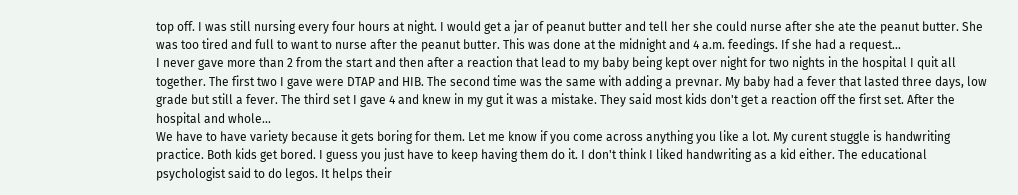top off. I was still nursing every four hours at night. I would get a jar of peanut butter and tell her she could nurse after she ate the peanut butter. She was too tired and full to want to nurse after the peanut butter. This was done at the midnight and 4 a.m. feedings. If she had a request...
I never gave more than 2 from the start and then after a reaction that lead to my baby being kept over night for two nights in the hospital I quit all together. The first two I gave were DTAP and HIB. The second time was the same with adding a prevnar. My baby had a fever that lasted three days, low grade but still a fever. The third set I gave 4 and knew in my gut it was a mistake. They said most kids don't get a reaction off the first set. After the hospital and whole...
We have to have variety because it gets boring for them. Let me know if you come across anything you like a lot. My curent stuggle is handwriting practice. Both kids get bored. I guess you just have to keep having them do it. I don't think I liked handwriting as a kid either. The educational psychologist said to do legos. It helps their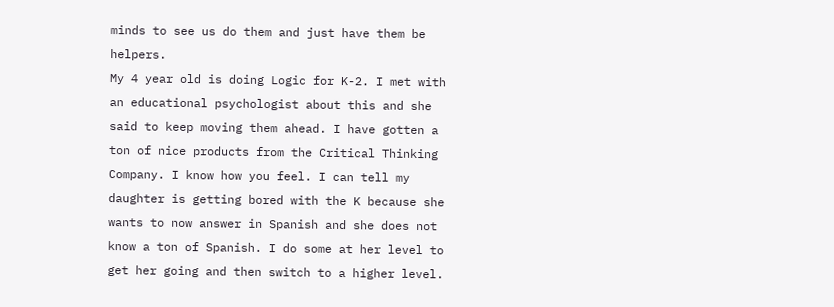minds to see us do them and just have them be helpers.
My 4 year old is doing Logic for K-2. I met with an educational psychologist about this and she said to keep moving them ahead. I have gotten a ton of nice products from the Critical Thinking Company. I know how you feel. I can tell my daughter is getting bored with the K because she wants to now answer in Spanish and she does not know a ton of Spanish. I do some at her level to get her going and then switch to a higher level.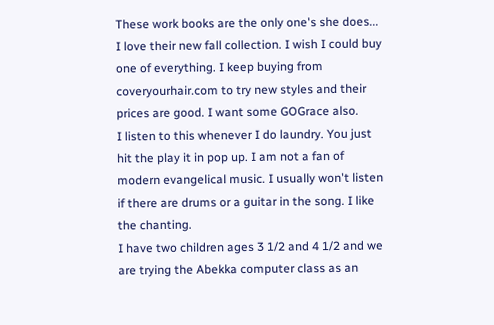These work books are the only one's she does...
I love their new fall collection. I wish I could buy one of everything. I keep buying from coveryourhair.com to try new styles and their prices are good. I want some GOGrace also.
I listen to this whenever I do laundry. You just hit the play it in pop up. I am not a fan of modern evangelical music. I usually won't listen if there are drums or a guitar in the song. I like the chanting.
I have two children ages 3 1/2 and 4 1/2 and we are trying the Abekka computer class as an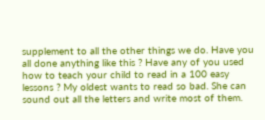supplement to all the other things we do. Have you all done anything like this ? Have any of you used how to teach your child to read in a 100 easy lessons ? My oldest wants to read so bad. She can sound out all the letters and write most of them.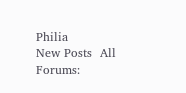Philia
New Posts  All Forums: